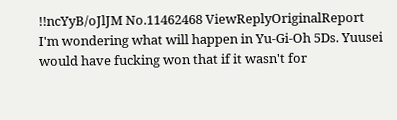!!ncYyB/oJlJM No.11462468 ViewReplyOriginalReport
I'm wondering what will happen in Yu-Gi-Oh 5Ds. Yuusei would have fucking won that if it wasn't for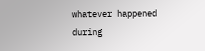whatever happened during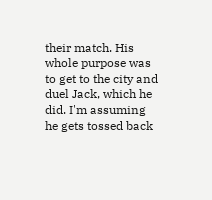their match. His whole purpose was to get to the city and duel Jack, which he did. I'm assuming he gets tossed back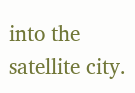into the satellite city.